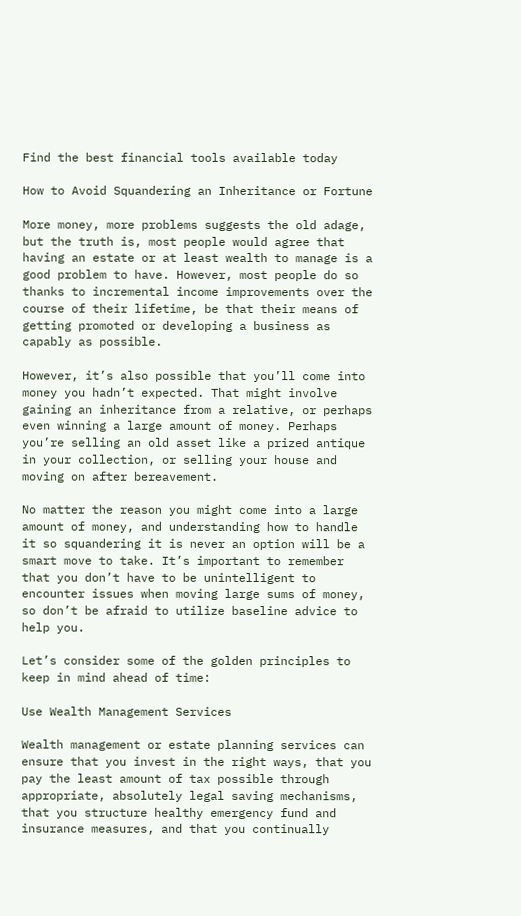Find the best financial tools available today

How to Avoid Squandering an Inheritance or Fortune

More money, more problems suggests the old adage, but the truth is, most people would agree that having an estate or at least wealth to manage is a good problem to have. However, most people do so thanks to incremental income improvements over the course of their lifetime, be that their means of getting promoted or developing a business as capably as possible.

However, it’s also possible that you’ll come into money you hadn’t expected. That might involve gaining an inheritance from a relative, or perhaps even winning a large amount of money. Perhaps you’re selling an old asset like a prized antique in your collection, or selling your house and moving on after bereavement.

No matter the reason you might come into a large amount of money, and understanding how to handle it so squandering it is never an option will be a smart move to take. It’s important to remember that you don’t have to be unintelligent to encounter issues when moving large sums of money, so don’t be afraid to utilize baseline advice to help you.

Let’s consider some of the golden principles to keep in mind ahead of time:

Use Wealth Management Services

Wealth management or estate planning services can ensure that you invest in the right ways, that you pay the least amount of tax possible through appropriate, absolutely legal saving mechanisms, that you structure healthy emergency fund and insurance measures, and that you continually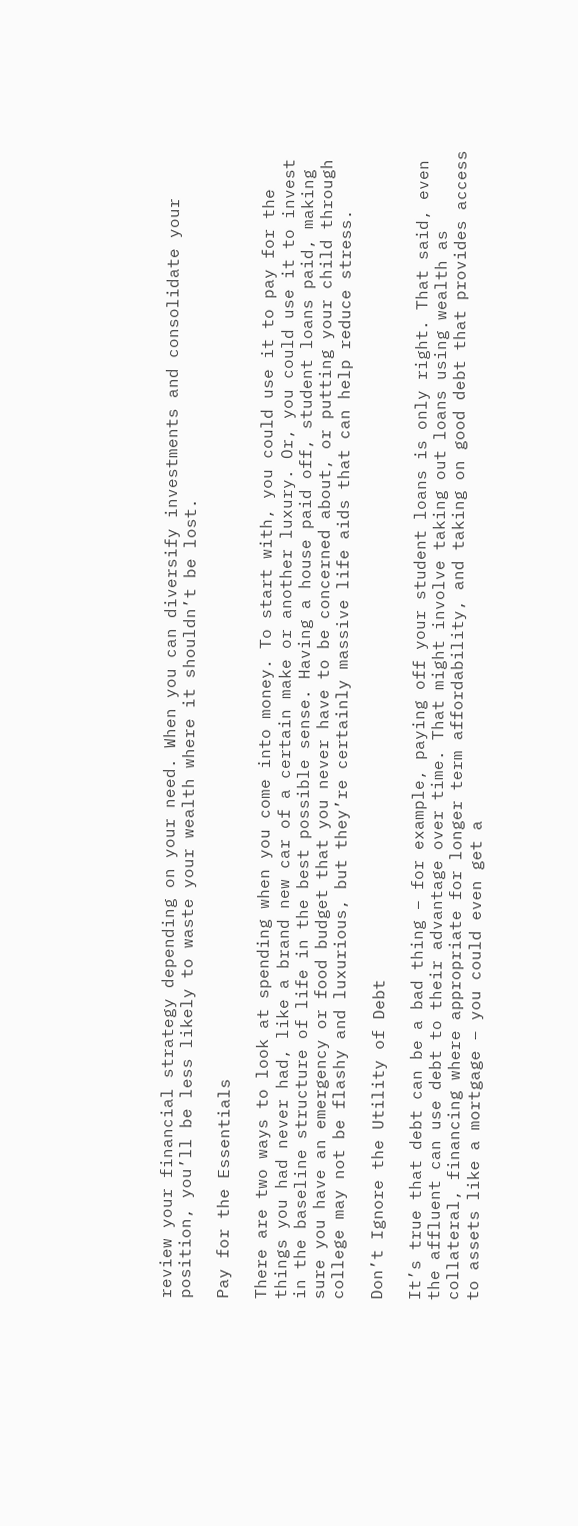review your financial strategy depending on your need. When you can diversify investments and consolidate your position, you’ll be less likely to waste your wealth where it shouldn’t be lost.

Pay for the Essentials

There are two ways to look at spending when you come into money. To start with, you could use it to pay for the things you had never had, like a brand new car of a certain make or another luxury. Or, you could use it to invest in the baseline structure of life in the best possible sense. Having a house paid off, student loans paid, making sure you have an emergency or food budget that you never have to be concerned about, or putting your child through college may not be flashy and luxurious, but they’re certainly massive life aids that can help reduce stress.

Don’t Ignore the Utility of Debt

It’s true that debt can be a bad thing – for example, paying off your student loans is only right. That said, even the affluent can use debt to their advantage over time. That might involve taking out loans using wealth as collateral, financing where appropriate for longer term affordability, and taking on good debt that provides access to assets like a mortgage – you could even get a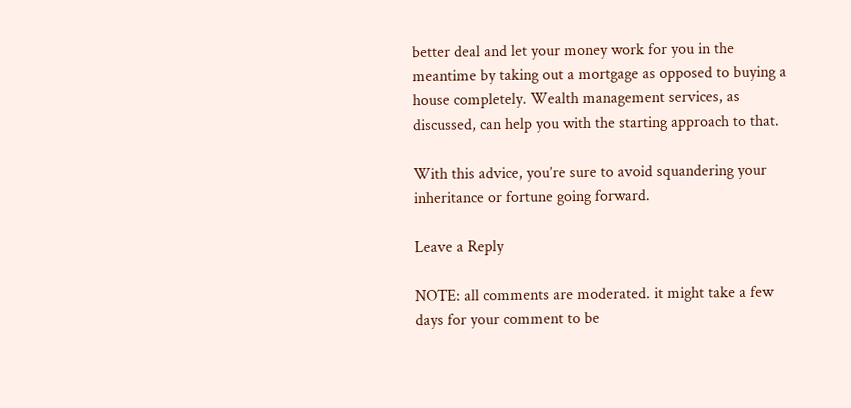better deal and let your money work for you in the meantime by taking out a mortgage as opposed to buying a house completely. Wealth management services, as discussed, can help you with the starting approach to that.

With this advice, you’re sure to avoid squandering your inheritance or fortune going forward.

Leave a Reply

NOTE: all comments are moderated. it might take a few days for your comment to be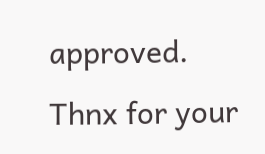approved. Thnx for your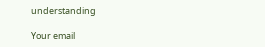understanding

Your email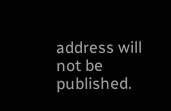address will not be published.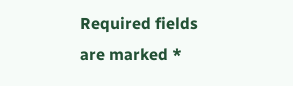Required fields are marked *